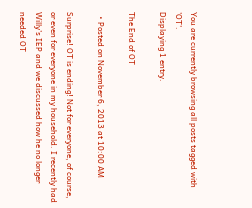You are currently browsing all posts tagged with 'OT'.
Displaying 1 entry.

The End of OT

  • Posted on November 6, 2013 at 10:00 AM

Surprise! OT is ending! Not for everyone, of course, or even for everyone in my household. I recently had Willy’s IEP and we discussed how he no longer needed OT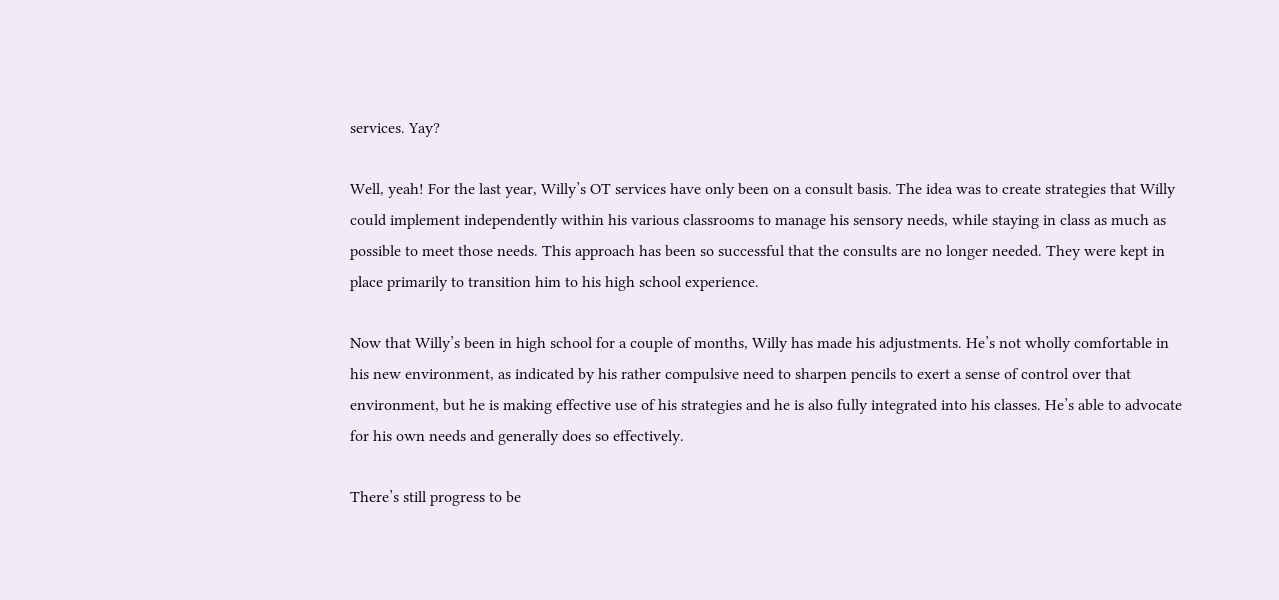services. Yay?

Well, yeah! For the last year, Willy’s OT services have only been on a consult basis. The idea was to create strategies that Willy could implement independently within his various classrooms to manage his sensory needs, while staying in class as much as possible to meet those needs. This approach has been so successful that the consults are no longer needed. They were kept in place primarily to transition him to his high school experience.

Now that Willy’s been in high school for a couple of months, Willy has made his adjustments. He’s not wholly comfortable in his new environment, as indicated by his rather compulsive need to sharpen pencils to exert a sense of control over that environment, but he is making effective use of his strategies and he is also fully integrated into his classes. He’s able to advocate for his own needs and generally does so effectively.

There’s still progress to be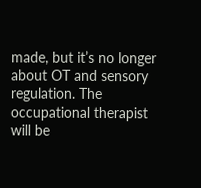made, but it’s no longer about OT and sensory regulation. The occupational therapist will be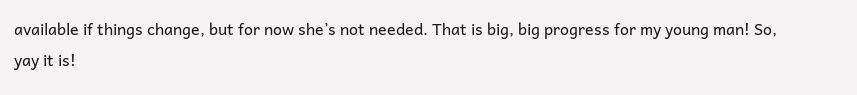available if things change, but for now she’s not needed. That is big, big progress for my young man! So, yay it is!